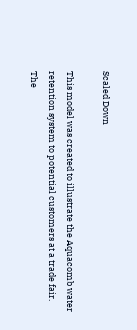Scaled Down

This model was created to illustrate the Aquacomb water retention system to potential customers at a trade fair. The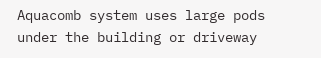Aquacomb system uses large pods under the building or driveway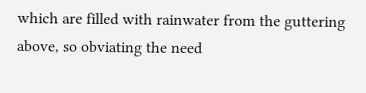which are filled with rainwater from the guttering above, so obviating the need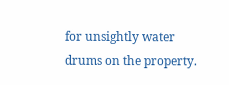for unsightly water drums on the property.